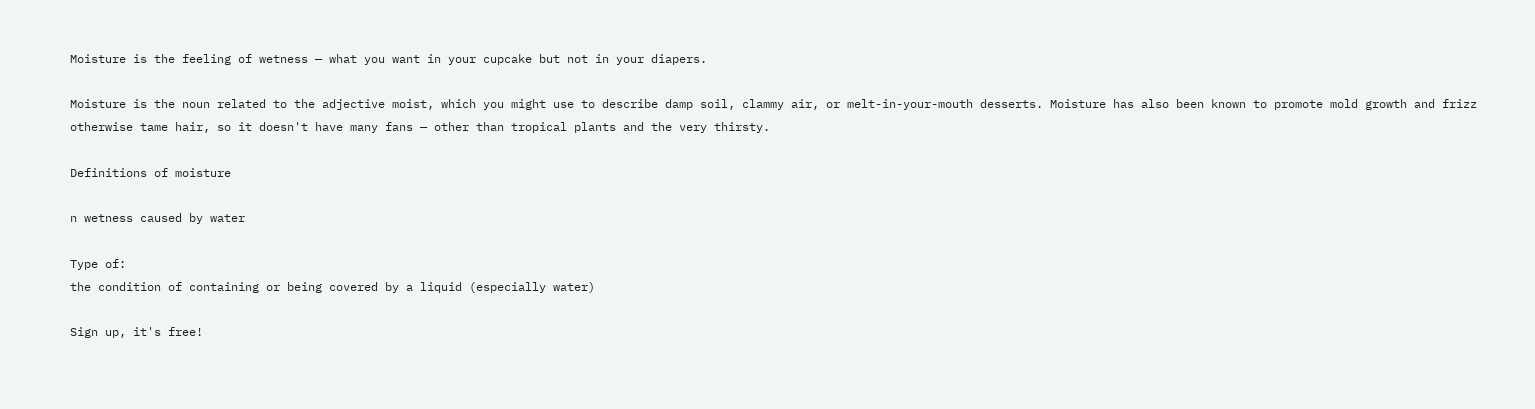Moisture is the feeling of wetness — what you want in your cupcake but not in your diapers.

Moisture is the noun related to the adjective moist, which you might use to describe damp soil, clammy air, or melt-in-your-mouth desserts. Moisture has also been known to promote mold growth and frizz otherwise tame hair, so it doesn't have many fans — other than tropical plants and the very thirsty.

Definitions of moisture

n wetness caused by water

Type of:
the condition of containing or being covered by a liquid (especially water)

Sign up, it's free!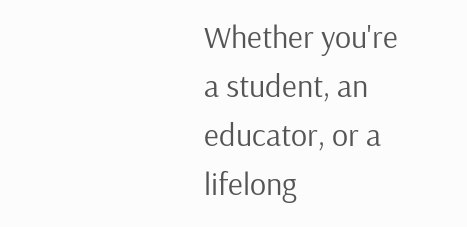Whether you're a student, an educator, or a lifelong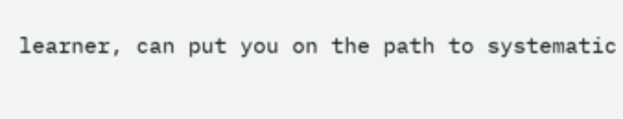learner, can put you on the path to systematic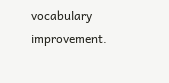vocabulary improvement.